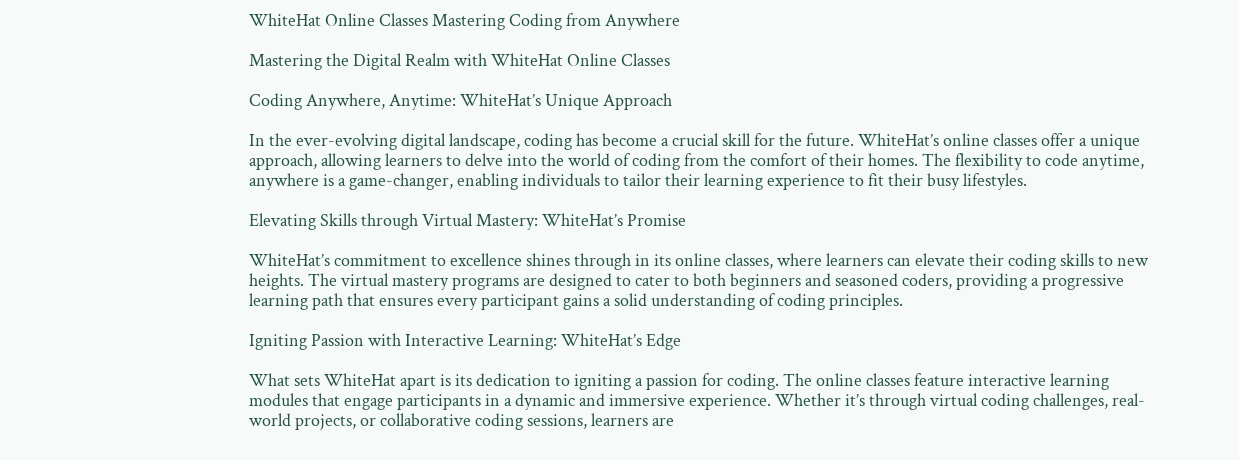WhiteHat Online Classes Mastering Coding from Anywhere

Mastering the Digital Realm with WhiteHat Online Classes

Coding Anywhere, Anytime: WhiteHat’s Unique Approach

In the ever-evolving digital landscape, coding has become a crucial skill for the future. WhiteHat’s online classes offer a unique approach, allowing learners to delve into the world of coding from the comfort of their homes. The flexibility to code anytime, anywhere is a game-changer, enabling individuals to tailor their learning experience to fit their busy lifestyles.

Elevating Skills through Virtual Mastery: WhiteHat’s Promise

WhiteHat’s commitment to excellence shines through in its online classes, where learners can elevate their coding skills to new heights. The virtual mastery programs are designed to cater to both beginners and seasoned coders, providing a progressive learning path that ensures every participant gains a solid understanding of coding principles.

Igniting Passion with Interactive Learning: WhiteHat’s Edge

What sets WhiteHat apart is its dedication to igniting a passion for coding. The online classes feature interactive learning modules that engage participants in a dynamic and immersive experience. Whether it’s through virtual coding challenges, real-world projects, or collaborative coding sessions, learners are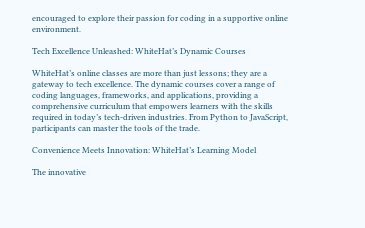encouraged to explore their passion for coding in a supportive online environment.

Tech Excellence Unleashed: WhiteHat’s Dynamic Courses

WhiteHat’s online classes are more than just lessons; they are a gateway to tech excellence. The dynamic courses cover a range of coding languages, frameworks, and applications, providing a comprehensive curriculum that empowers learners with the skills required in today’s tech-driven industries. From Python to JavaScript, participants can master the tools of the trade.

Convenience Meets Innovation: WhiteHat’s Learning Model

The innovative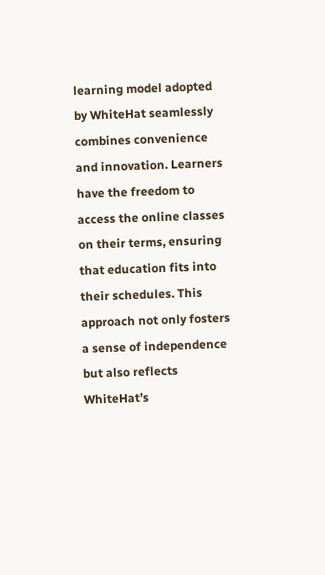learning model adopted by WhiteHat seamlessly combines convenience and innovation. Learners have the freedom to access the online classes on their terms, ensuring that education fits into their schedules. This approach not only fosters a sense of independence but also reflects WhiteHat’s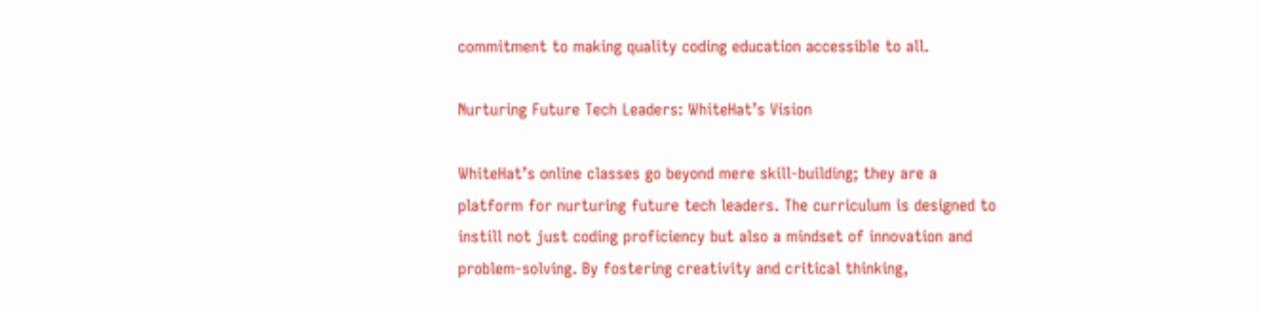commitment to making quality coding education accessible to all.

Nurturing Future Tech Leaders: WhiteHat’s Vision

WhiteHat’s online classes go beyond mere skill-building; they are a platform for nurturing future tech leaders. The curriculum is designed to instill not just coding proficiency but also a mindset of innovation and problem-solving. By fostering creativity and critical thinking,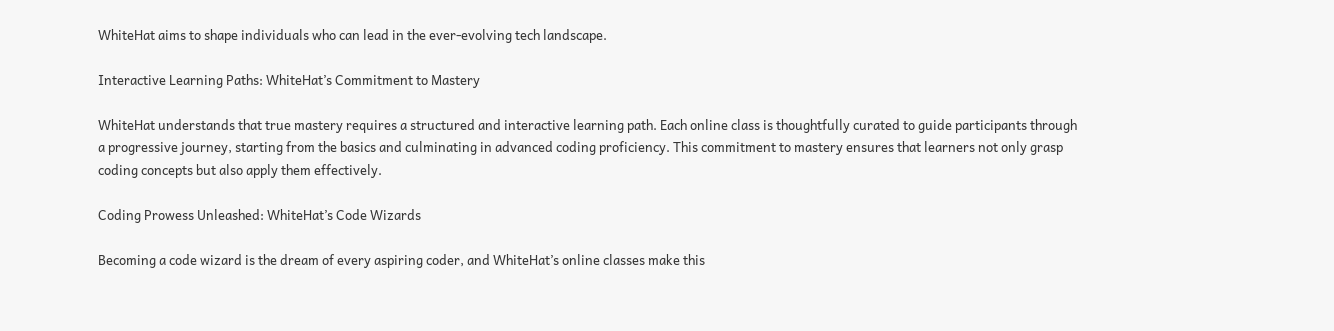WhiteHat aims to shape individuals who can lead in the ever-evolving tech landscape.

Interactive Learning Paths: WhiteHat’s Commitment to Mastery

WhiteHat understands that true mastery requires a structured and interactive learning path. Each online class is thoughtfully curated to guide participants through a progressive journey, starting from the basics and culminating in advanced coding proficiency. This commitment to mastery ensures that learners not only grasp coding concepts but also apply them effectively.

Coding Prowess Unleashed: WhiteHat’s Code Wizards

Becoming a code wizard is the dream of every aspiring coder, and WhiteHat’s online classes make this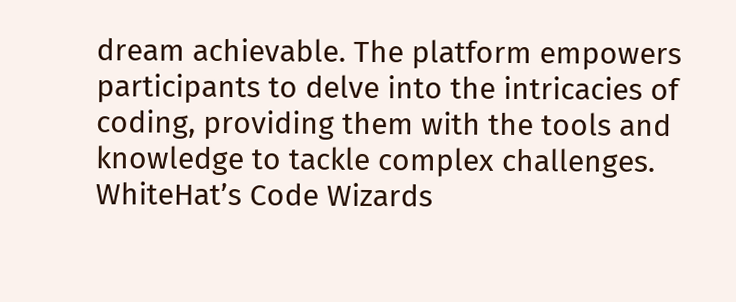dream achievable. The platform empowers participants to delve into the intricacies of coding, providing them with the tools and knowledge to tackle complex challenges. WhiteHat’s Code Wizards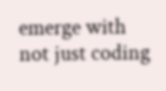emerge with not just coding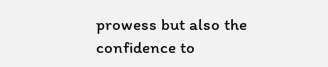prowess but also the confidence to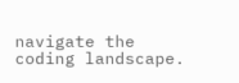navigate the coding landscape.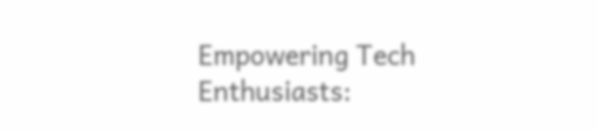Empowering Tech Enthusiasts: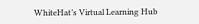WhiteHat’s Virtual Learning Hub